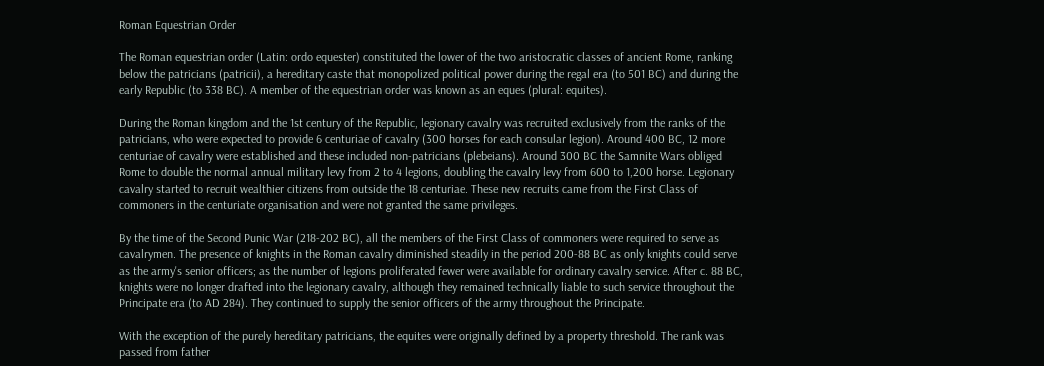Roman Equestrian Order

The Roman equestrian order (Latin: ordo equester) constituted the lower of the two aristocratic classes of ancient Rome, ranking below the patricians (patricii), a hereditary caste that monopolized political power during the regal era (to 501 BC) and during the early Republic (to 338 BC). A member of the equestrian order was known as an eques (plural: equites).

During the Roman kingdom and the 1st century of the Republic, legionary cavalry was recruited exclusively from the ranks of the patricians, who were expected to provide 6 centuriae of cavalry (300 horses for each consular legion). Around 400 BC, 12 more centuriae of cavalry were established and these included non-patricians (plebeians). Around 300 BC the Samnite Wars obliged Rome to double the normal annual military levy from 2 to 4 legions, doubling the cavalry levy from 600 to 1,200 horse. Legionary cavalry started to recruit wealthier citizens from outside the 18 centuriae. These new recruits came from the First Class of commoners in the centuriate organisation and were not granted the same privileges.

By the time of the Second Punic War (218-202 BC), all the members of the First Class of commoners were required to serve as cavalrymen. The presence of knights in the Roman cavalry diminished steadily in the period 200-88 BC as only knights could serve as the army's senior officers; as the number of legions proliferated fewer were available for ordinary cavalry service. After c. 88 BC, knights were no longer drafted into the legionary cavalry, although they remained technically liable to such service throughout the Principate era (to AD 284). They continued to supply the senior officers of the army throughout the Principate.

With the exception of the purely hereditary patricians, the equites were originally defined by a property threshold. The rank was passed from father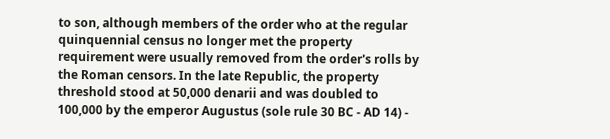to son, although members of the order who at the regular quinquennial census no longer met the property requirement were usually removed from the order's rolls by the Roman censors. In the late Republic, the property threshold stood at 50,000 denarii and was doubled to 100,000 by the emperor Augustus (sole rule 30 BC - AD 14) -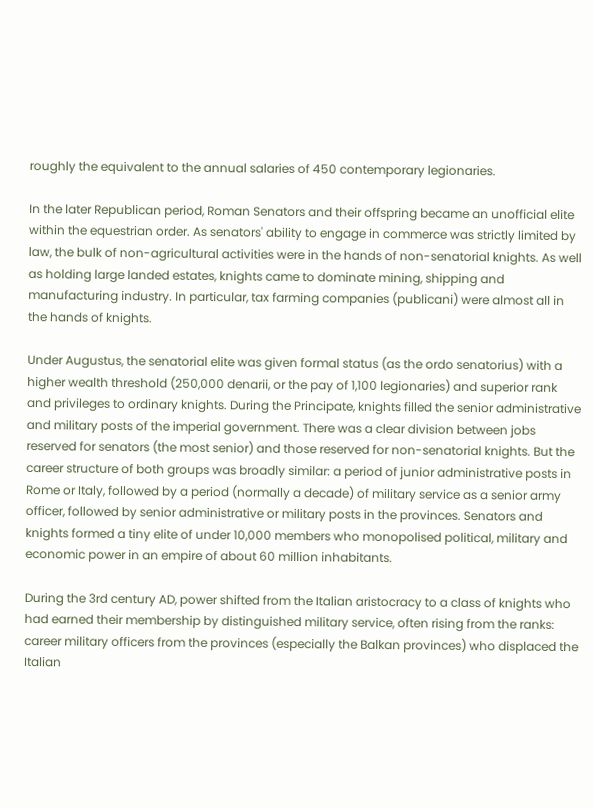roughly the equivalent to the annual salaries of 450 contemporary legionaries.

In the later Republican period, Roman Senators and their offspring became an unofficial elite within the equestrian order. As senators' ability to engage in commerce was strictly limited by law, the bulk of non-agricultural activities were in the hands of non-senatorial knights. As well as holding large landed estates, knights came to dominate mining, shipping and manufacturing industry. In particular, tax farming companies (publicani) were almost all in the hands of knights.

Under Augustus, the senatorial elite was given formal status (as the ordo senatorius) with a higher wealth threshold (250,000 denarii, or the pay of 1,100 legionaries) and superior rank and privileges to ordinary knights. During the Principate, knights filled the senior administrative and military posts of the imperial government. There was a clear division between jobs reserved for senators (the most senior) and those reserved for non-senatorial knights. But the career structure of both groups was broadly similar: a period of junior administrative posts in Rome or Italy, followed by a period (normally a decade) of military service as a senior army officer, followed by senior administrative or military posts in the provinces. Senators and knights formed a tiny elite of under 10,000 members who monopolised political, military and economic power in an empire of about 60 million inhabitants.

During the 3rd century AD, power shifted from the Italian aristocracy to a class of knights who had earned their membership by distinguished military service, often rising from the ranks: career military officers from the provinces (especially the Balkan provinces) who displaced the Italian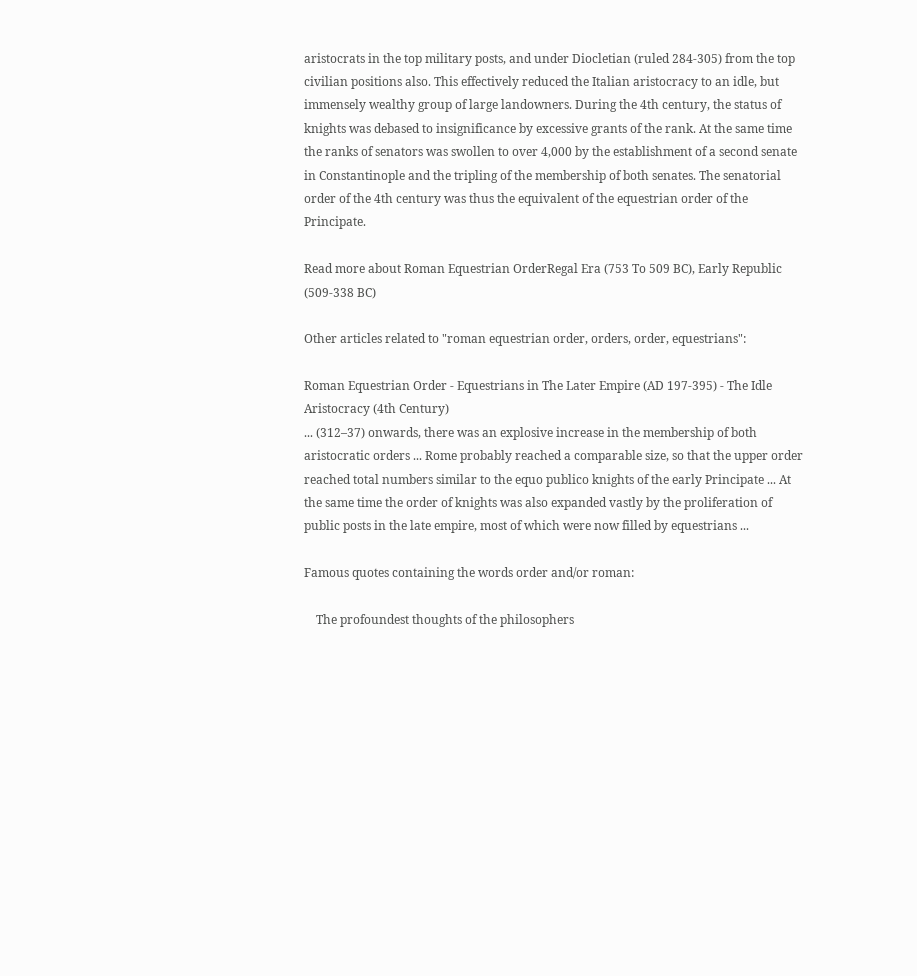aristocrats in the top military posts, and under Diocletian (ruled 284-305) from the top civilian positions also. This effectively reduced the Italian aristocracy to an idle, but immensely wealthy group of large landowners. During the 4th century, the status of knights was debased to insignificance by excessive grants of the rank. At the same time the ranks of senators was swollen to over 4,000 by the establishment of a second senate in Constantinople and the tripling of the membership of both senates. The senatorial order of the 4th century was thus the equivalent of the equestrian order of the Principate.

Read more about Roman Equestrian OrderRegal Era (753 To 509 BC), Early Republic (509-338 BC)

Other articles related to "roman equestrian order, orders, order, equestrians":

Roman Equestrian Order - Equestrians in The Later Empire (AD 197-395) - The Idle Aristocracy (4th Century)
... (312–37) onwards, there was an explosive increase in the membership of both aristocratic orders ... Rome probably reached a comparable size, so that the upper order reached total numbers similar to the equo publico knights of the early Principate ... At the same time the order of knights was also expanded vastly by the proliferation of public posts in the late empire, most of which were now filled by equestrians ...

Famous quotes containing the words order and/or roman:

    The profoundest thoughts of the philosophers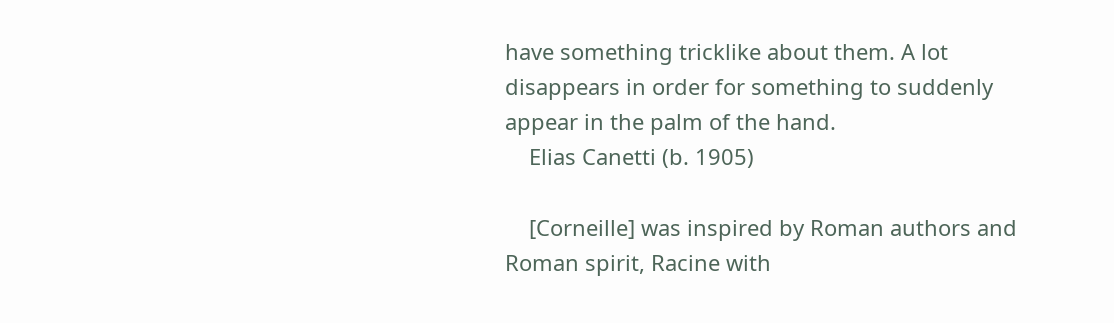have something tricklike about them. A lot disappears in order for something to suddenly appear in the palm of the hand.
    Elias Canetti (b. 1905)

    [Corneille] was inspired by Roman authors and Roman spirit, Racine with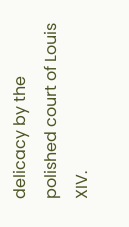delicacy by the polished court of Louis XIV.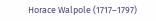Horace Walpole (1717–1797)